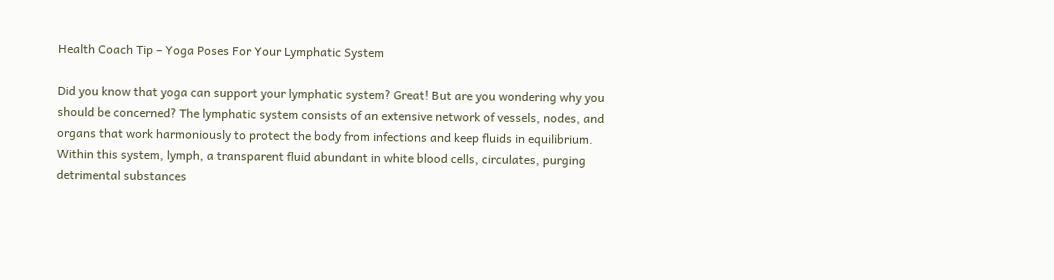Health Coach Tip – Yoga Poses For Your Lymphatic System

Did you know that yoga can support your lymphatic system? Great! But are you wondering why you should be concerned? The lymphatic system consists of an extensive network of vessels, nodes, and organs that work harmoniously to protect the body from infections and keep fluids in equilibrium. Within this system, lymph, a transparent fluid abundant in white blood cells, circulates, purging detrimental substances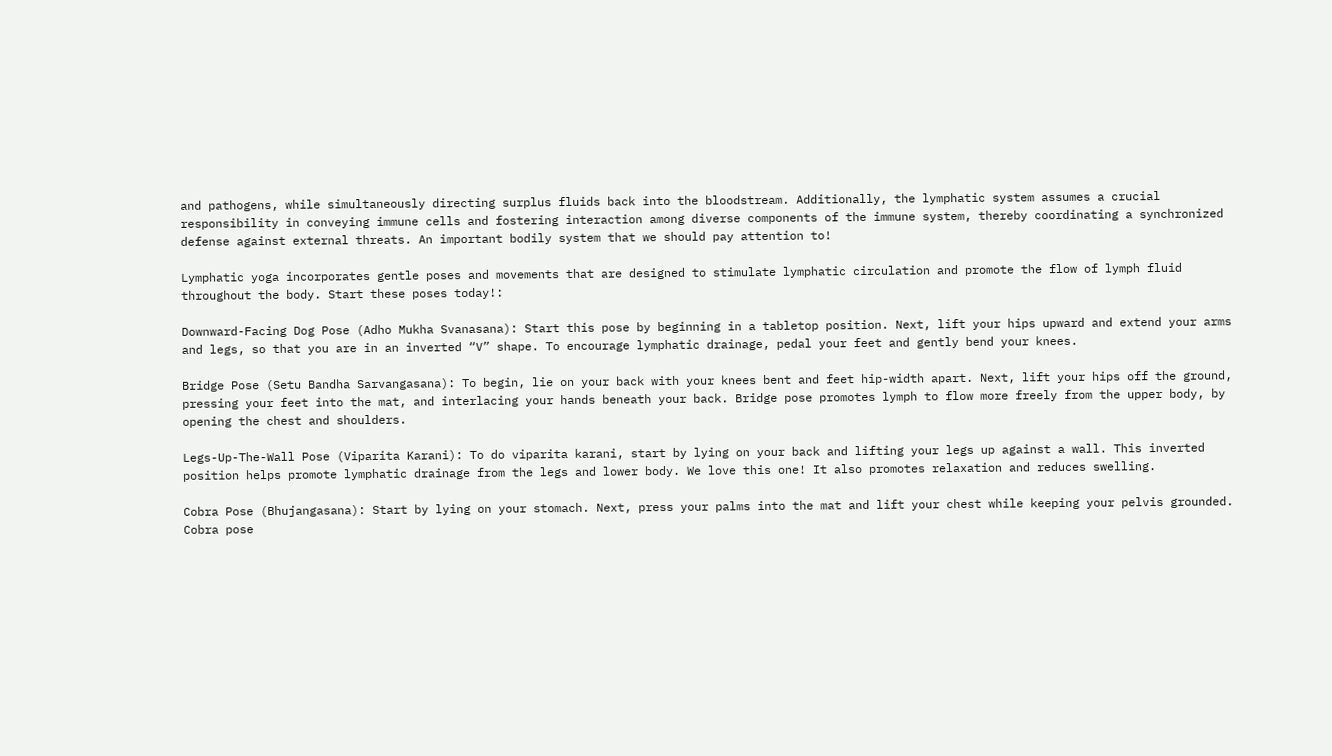and pathogens, while simultaneously directing surplus fluids back into the bloodstream. Additionally, the lymphatic system assumes a crucial responsibility in conveying immune cells and fostering interaction among diverse components of the immune system, thereby coordinating a synchronized defense against external threats. An important bodily system that we should pay attention to!

Lymphatic yoga incorporates gentle poses and movements that are designed to stimulate lymphatic circulation and promote the flow of lymph fluid throughout the body. Start these poses today!:

Downward-Facing Dog Pose (Adho Mukha Svanasana): Start this pose by beginning in a tabletop position. Next, lift your hips upward and extend your arms and legs, so that you are in an inverted “V” shape. To encourage lymphatic drainage, pedal your feet and gently bend your knees.

Bridge Pose (Setu Bandha Sarvangasana): To begin, lie on your back with your knees bent and feet hip-width apart. Next, lift your hips off the ground, pressing your feet into the mat, and interlacing your hands beneath your back. Bridge pose promotes lymph to flow more freely from the upper body, by opening the chest and shoulders.

Legs-Up-The-Wall Pose (Viparita Karani): To do viparita karani, start by lying on your back and lifting your legs up against a wall. This inverted position helps promote lymphatic drainage from the legs and lower body. We love this one! It also promotes relaxation and reduces swelling.

Cobra Pose (Bhujangasana): Start by lying on your stomach. Next, press your palms into the mat and lift your chest while keeping your pelvis grounded. Cobra pose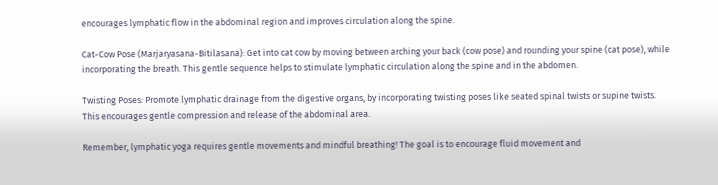encourages lymphatic flow in the abdominal region and improves circulation along the spine.

Cat-Cow Pose (Marjaryasana-Bitilasana): Get into cat cow by moving between arching your back (cow pose) and rounding your spine (cat pose), while incorporating the breath. This gentle sequence helps to stimulate lymphatic circulation along the spine and in the abdomen.

Twisting Poses: Promote lymphatic drainage from the digestive organs, by incorporating twisting poses like seated spinal twists or supine twists. This encourages gentle compression and release of the abdominal area.

Remember, lymphatic yoga requires gentle movements and mindful breathing! The goal is to encourage fluid movement and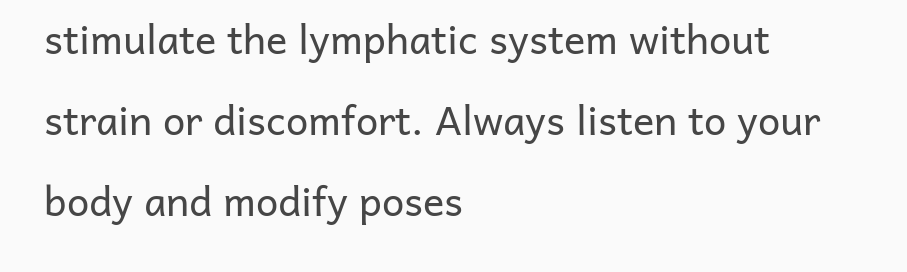stimulate the lymphatic system without strain or discomfort. Always listen to your body and modify poses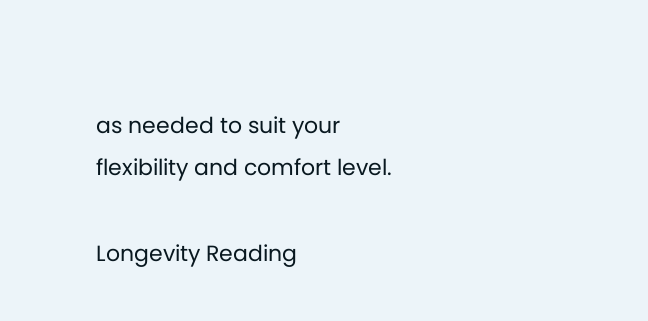as needed to suit your flexibility and comfort level.

Longevity Reading